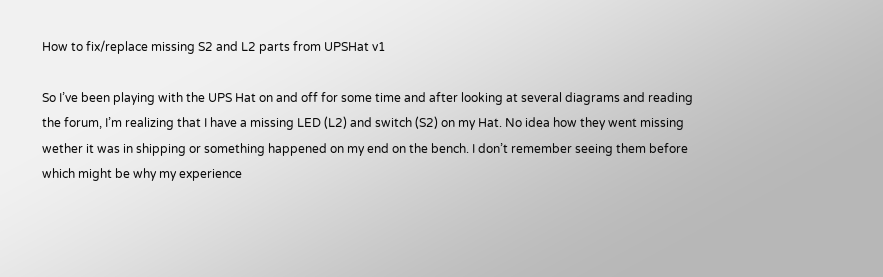How to fix/replace missing S2 and L2 parts from UPSHat v1

So I’ve been playing with the UPS Hat on and off for some time and after looking at several diagrams and reading the forum, I’m realizing that I have a missing LED (L2) and switch (S2) on my Hat. No idea how they went missing wether it was in shipping or something happened on my end on the bench. I don’t remember seeing them before which might be why my experience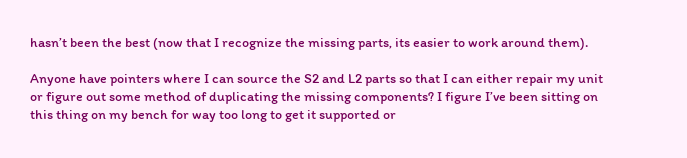hasn’t been the best (now that I recognize the missing parts, its easier to work around them).

Anyone have pointers where I can source the S2 and L2 parts so that I can either repair my unit or figure out some method of duplicating the missing components? I figure I’ve been sitting on this thing on my bench for way too long to get it supported or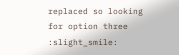replaced so looking for option three :slight_smile: